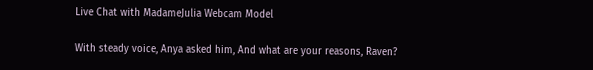Live Chat with MadameJulia Webcam Model

With steady voice, Anya asked him, And what are your reasons, Raven?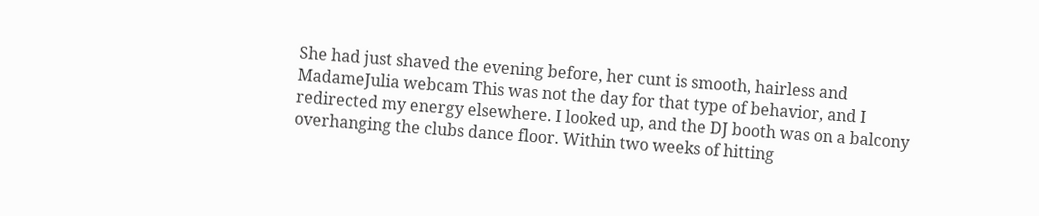She had just shaved the evening before, her cunt is smooth, hairless and MadameJulia webcam This was not the day for that type of behavior, and I redirected my energy elsewhere. I looked up, and the DJ booth was on a balcony overhanging the clubs dance floor. Within two weeks of hitting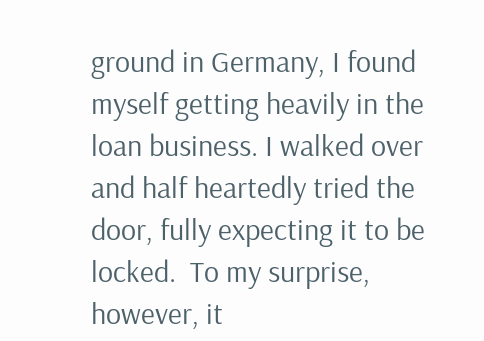ground in Germany, I found myself getting heavily in the loan business. I walked over and half heartedly tried the door, fully expecting it to be locked.  To my surprise, however, it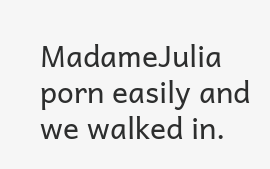MadameJulia porn easily and we walked in.